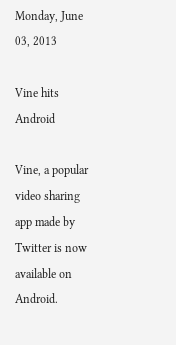Monday, June 03, 2013

Vine hits Android

Vine, a popular video sharing app made by Twitter is now available on Android.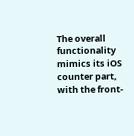The overall functionality mimics its iOS counter part, with the front-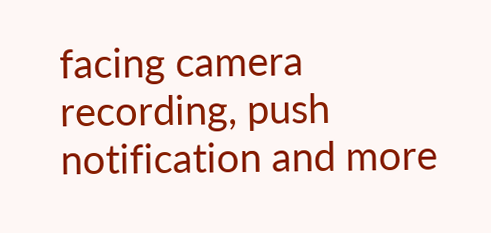facing camera recording, push notification and more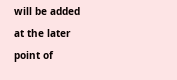will be added at the later point of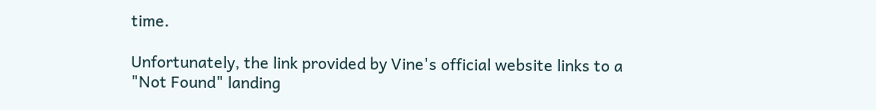time.

Unfortunately, the link provided by Vine's official website links to a "Not Found" landing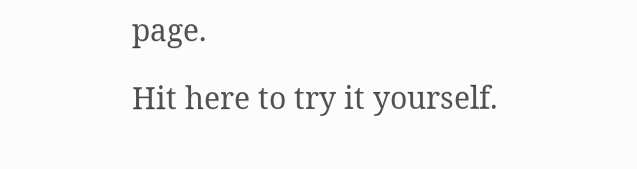page.

Hit here to try it yourself.